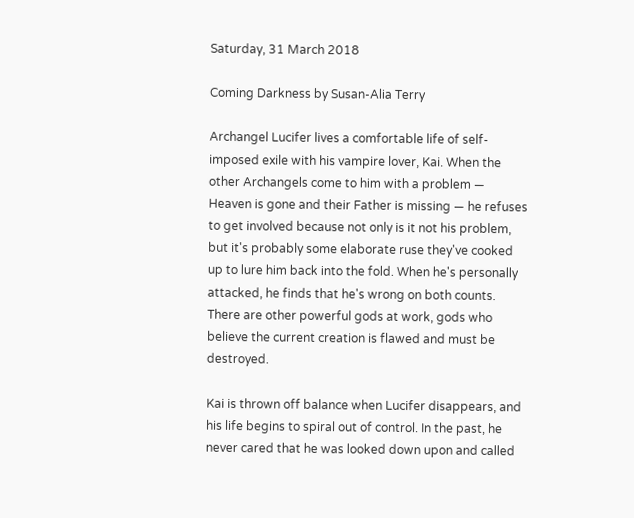Saturday, 31 March 2018

Coming Darkness by Susan-Alia Terry

Archangel Lucifer lives a comfortable life of self-imposed exile with his vampire lover, Kai. When the other Archangels come to him with a problem — Heaven is gone and their Father is missing — he refuses to get involved because not only is it not his problem, but it's probably some elaborate ruse they've cooked up to lure him back into the fold. When he's personally attacked, he finds that he's wrong on both counts. There are other powerful gods at work, gods who believe the current creation is flawed and must be destroyed.

Kai is thrown off balance when Lucifer disappears, and his life begins to spiral out of control. In the past, he never cared that he was looked down upon and called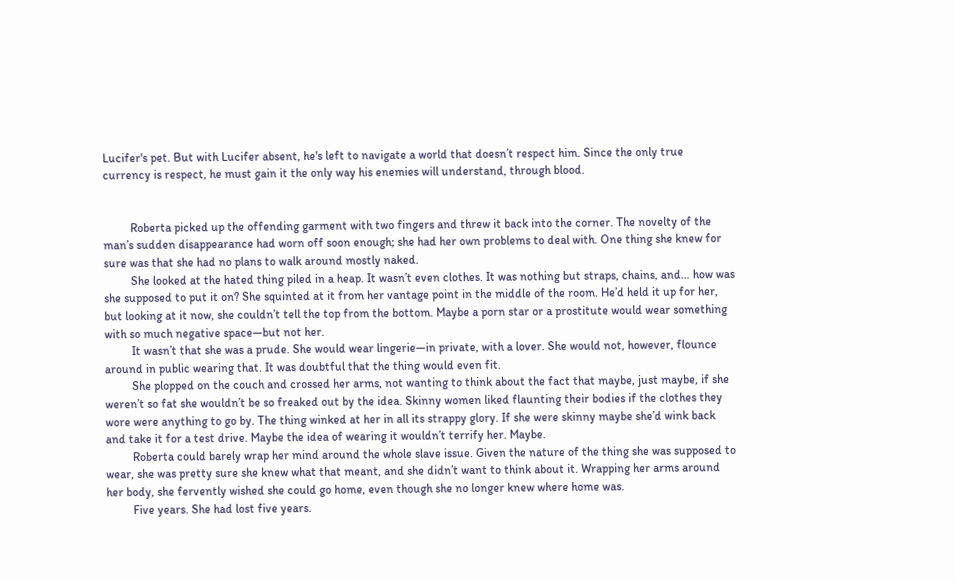Lucifer's pet. But with Lucifer absent, he's left to navigate a world that doesn’t respect him. Since the only true currency is respect, he must gain it the only way his enemies will understand, through blood.


         Roberta picked up the offending garment with two fingers and threw it back into the corner. The novelty of the man’s sudden disappearance had worn off soon enough; she had her own problems to deal with. One thing she knew for sure was that she had no plans to walk around mostly naked.
         She looked at the hated thing piled in a heap. It wasn’t even clothes. It was nothing but straps, chains, and… how was she supposed to put it on? She squinted at it from her vantage point in the middle of the room. He’d held it up for her, but looking at it now, she couldn’t tell the top from the bottom. Maybe a porn star or a prostitute would wear something with so much negative space—but not her.
         It wasn’t that she was a prude. She would wear lingerie—in private, with a lover. She would not, however, flounce around in public wearing that. It was doubtful that the thing would even fit.
         She plopped on the couch and crossed her arms, not wanting to think about the fact that maybe, just maybe, if she weren’t so fat she wouldn’t be so freaked out by the idea. Skinny women liked flaunting their bodies if the clothes they wore were anything to go by. The thing winked at her in all its strappy glory. If she were skinny maybe she’d wink back and take it for a test drive. Maybe the idea of wearing it wouldn’t terrify her. Maybe.
         Roberta could barely wrap her mind around the whole slave issue. Given the nature of the thing she was supposed to wear, she was pretty sure she knew what that meant, and she didn’t want to think about it. Wrapping her arms around her body, she fervently wished she could go home, even though she no longer knew where home was.
         Five years. She had lost five years.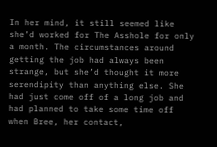In her mind, it still seemed like she’d worked for The Asshole for only a month. The circumstances around getting the job had always been strange, but she’d thought it more serendipity than anything else. She had just come off of a long job and had planned to take some time off when Bree, her contact,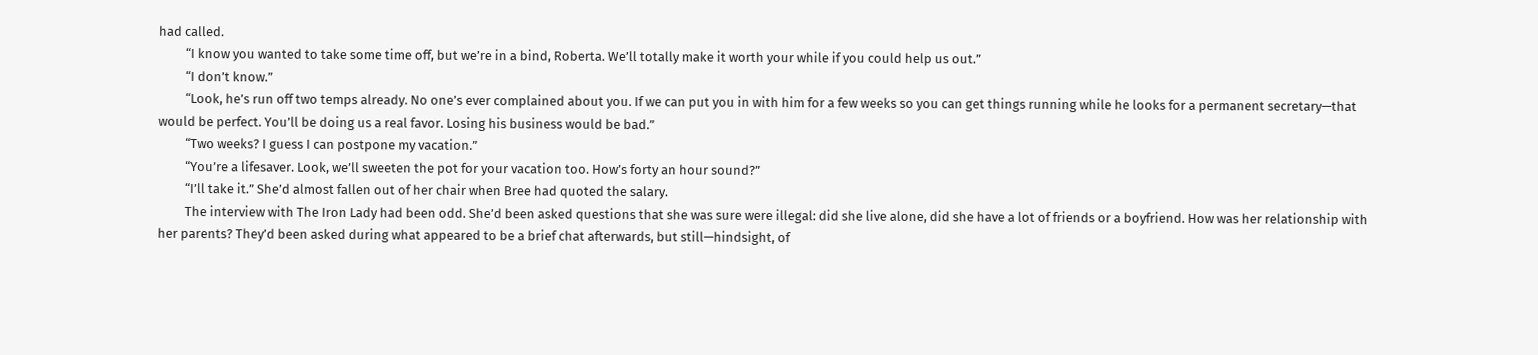had called.
         “I know you wanted to take some time off, but we’re in a bind, Roberta. We’ll totally make it worth your while if you could help us out.”
         “I don’t know.”
         “Look, he’s run off two temps already. No one’s ever complained about you. If we can put you in with him for a few weeks so you can get things running while he looks for a permanent secretary—that would be perfect. You’ll be doing us a real favor. Losing his business would be bad.”
         “Two weeks? I guess I can postpone my vacation.”
         “You’re a lifesaver. Look, we’ll sweeten the pot for your vacation too. How’s forty an hour sound?”
         “I’ll take it.” She’d almost fallen out of her chair when Bree had quoted the salary.
         The interview with The Iron Lady had been odd. She’d been asked questions that she was sure were illegal: did she live alone, did she have a lot of friends or a boyfriend. How was her relationship with her parents? They’d been asked during what appeared to be a brief chat afterwards, but still—hindsight, of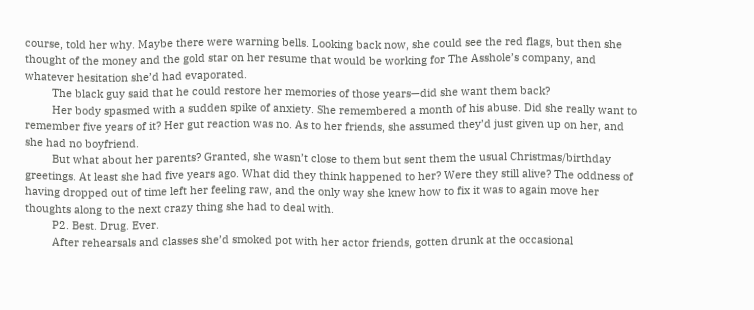course, told her why. Maybe there were warning bells. Looking back now, she could see the red flags, but then she thought of the money and the gold star on her resume that would be working for The Asshole’s company, and whatever hesitation she’d had evaporated.
         The black guy said that he could restore her memories of those years—did she want them back?
         Her body spasmed with a sudden spike of anxiety. She remembered a month of his abuse. Did she really want to remember five years of it? Her gut reaction was no. As to her friends, she assumed they’d just given up on her, and she had no boyfriend.
         But what about her parents? Granted, she wasn’t close to them but sent them the usual Christmas/birthday greetings. At least she had five years ago. What did they think happened to her? Were they still alive? The oddness of having dropped out of time left her feeling raw, and the only way she knew how to fix it was to again move her thoughts along to the next crazy thing she had to deal with.
         P2. Best. Drug. Ever.
         After rehearsals and classes she’d smoked pot with her actor friends, gotten drunk at the occasional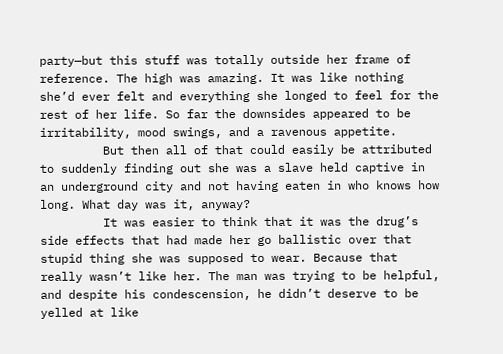party—but this stuff was totally outside her frame of reference. The high was amazing. It was like nothing she’d ever felt and everything she longed to feel for the rest of her life. So far the downsides appeared to be irritability, mood swings, and a ravenous appetite.
         But then all of that could easily be attributed to suddenly finding out she was a slave held captive in an underground city and not having eaten in who knows how long. What day was it, anyway?
         It was easier to think that it was the drug’s side effects that had made her go ballistic over that stupid thing she was supposed to wear. Because that really wasn’t like her. The man was trying to be helpful, and despite his condescension, he didn’t deserve to be yelled at like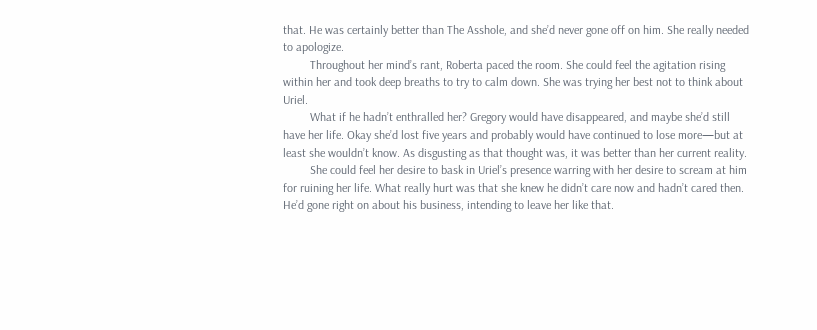that. He was certainly better than The Asshole, and she’d never gone off on him. She really needed to apologize.
         Throughout her mind’s rant, Roberta paced the room. She could feel the agitation rising within her and took deep breaths to try to calm down. She was trying her best not to think about Uriel.
         What if he hadn’t enthralled her? Gregory would have disappeared, and maybe she’d still have her life. Okay she’d lost five years and probably would have continued to lose more—but at least she wouldn’t know. As disgusting as that thought was, it was better than her current reality.
         She could feel her desire to bask in Uriel’s presence warring with her desire to scream at him for ruining her life. What really hurt was that she knew he didn’t care now and hadn’t cared then. He’d gone right on about his business, intending to leave her like that.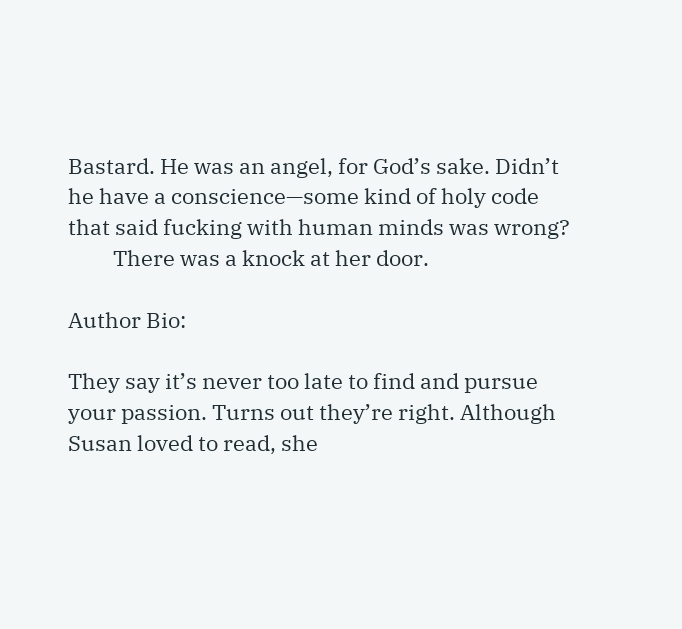Bastard. He was an angel, for God’s sake. Didn’t he have a conscience—some kind of holy code that said fucking with human minds was wrong?
         There was a knock at her door.

Author Bio:

They say it’s never too late to find and pursue your passion. Turns out they’re right. Although Susan loved to read, she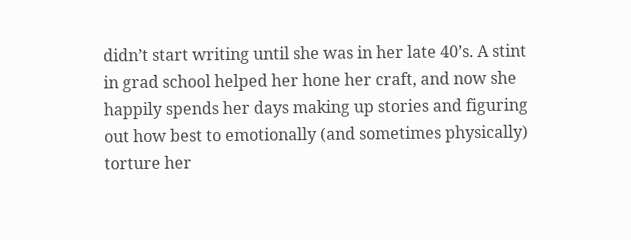didn’t start writing until she was in her late 40’s. A stint in grad school helped her hone her craft, and now she happily spends her days making up stories and figuring out how best to emotionally (and sometimes physically) torture her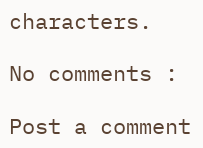characters.

No comments :

Post a comment